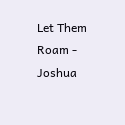Let Them Roam - Joshua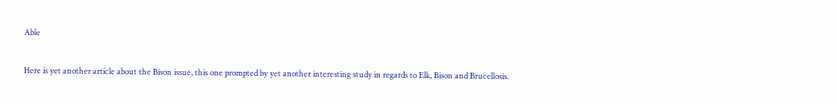Able

Here is yet another article about the Bison issue, this one prompted by yet another interesting study in regards to Elk, Bison and Brucellosis.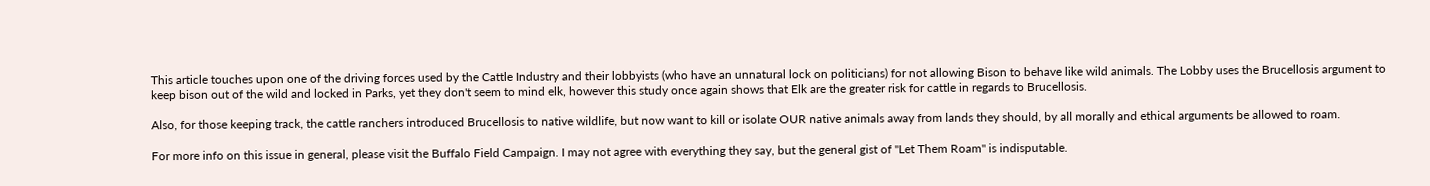This article touches upon one of the driving forces used by the Cattle Industry and their lobbyists (who have an unnatural lock on politicians) for not allowing Bison to behave like wild animals. The Lobby uses the Brucellosis argument to keep bison out of the wild and locked in Parks, yet they don't seem to mind elk, however this study once again shows that Elk are the greater risk for cattle in regards to Brucellosis.

Also, for those keeping track, the cattle ranchers introduced Brucellosis to native wildlife, but now want to kill or isolate OUR native animals away from lands they should, by all morally and ethical arguments be allowed to roam.

For more info on this issue in general, please visit the Buffalo Field Campaign. I may not agree with everything they say, but the general gist of "Let Them Roam" is indisputable.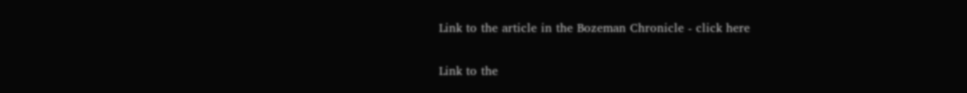Link to the article in the Bozeman Chronicle - click here

Link to the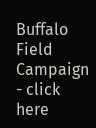Buffalo Field Campaign - click here